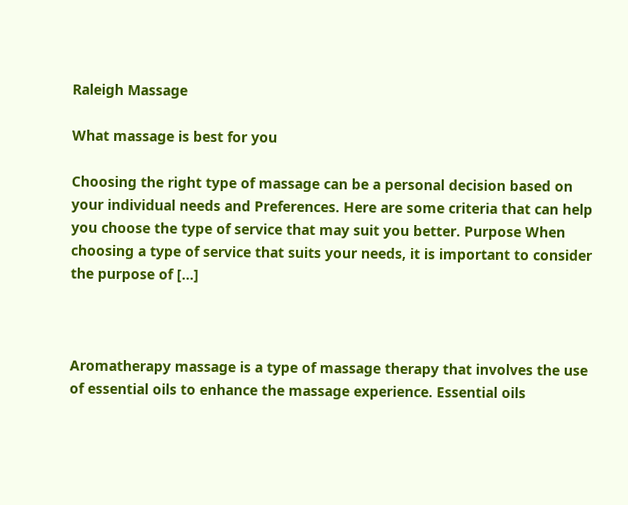Raleigh Massage

What massage is best for you

Choosing the right type of massage can be a personal decision based on your individual needs and Preferences. Here are some criteria that can help you choose the type of service that may suit you better. Purpose When choosing a type of service that suits your needs, it is important to consider the purpose of […]



Aromatherapy massage is a type of massage therapy that involves the use of essential oils to enhance the massage experience. Essential oils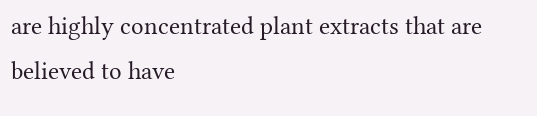are highly concentrated plant extracts that are believed to have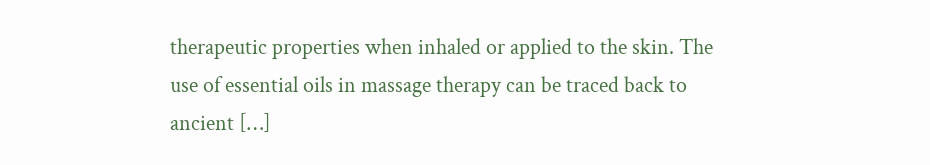therapeutic properties when inhaled or applied to the skin. The use of essential oils in massage therapy can be traced back to ancient […]